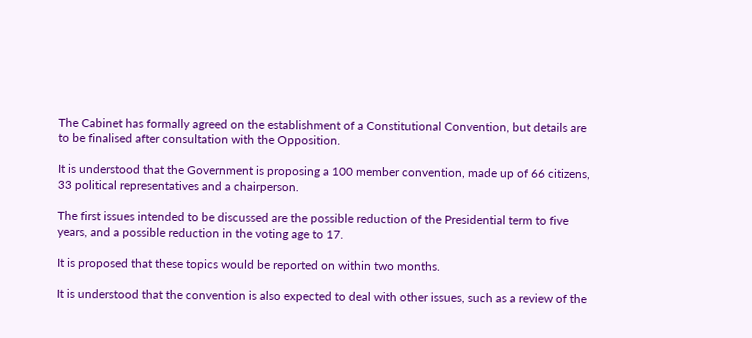The Cabinet has formally agreed on the establishment of a Constitutional Convention, but details are to be finalised after consultation with the Opposition.

It is understood that the Government is proposing a 100 member convention, made up of 66 citizens, 33 political representatives and a chairperson.

The first issues intended to be discussed are the possible reduction of the Presidential term to five years, and a possible reduction in the voting age to 17.

It is proposed that these topics would be reported on within two months.

It is understood that the convention is also expected to deal with other issues, such as a review of the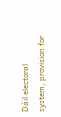Dáil electoral system, provision for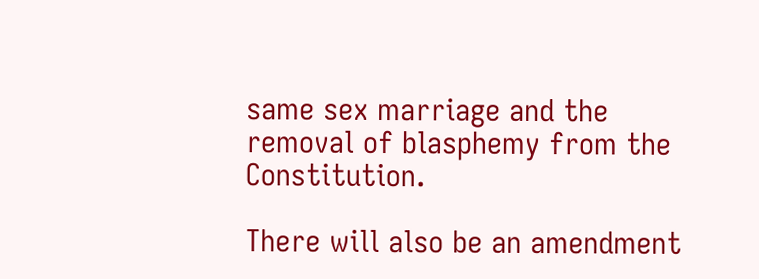same sex marriage and the removal of blasphemy from the Constitution.

There will also be an amendment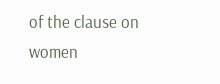of the clause on women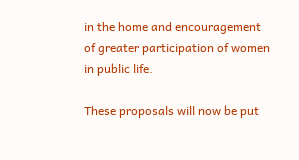in the home and encouragement of greater participation of women in public life.

These proposals will now be put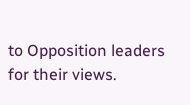to Opposition leaders for their views.